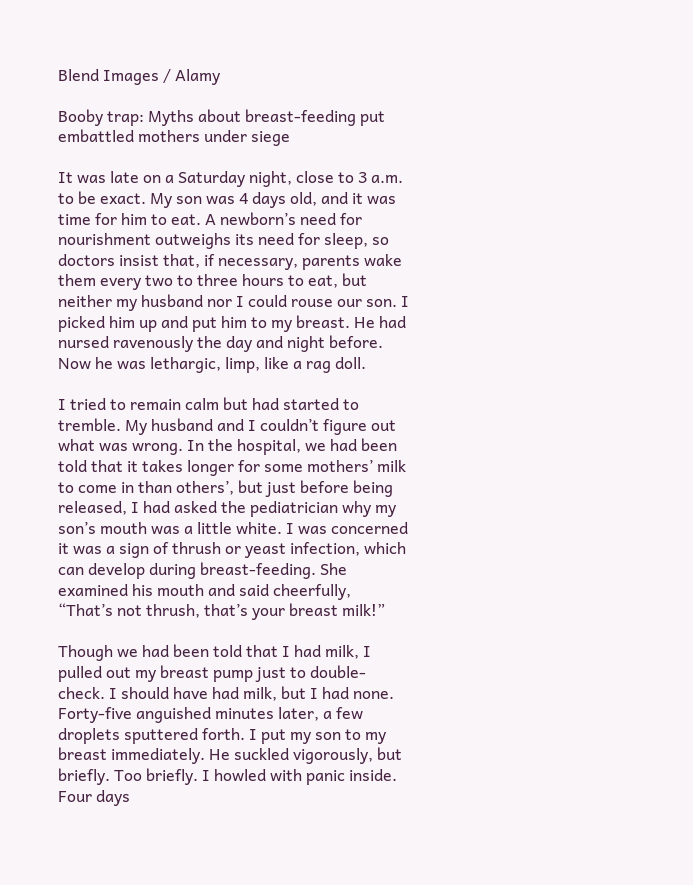Blend Images / Alamy

Booby trap: Myths about breast-feeding put embattled mothers under siege

It was late on a Saturday night, close to 3 a.m. to be exact. My son was 4 days old, and it was time for him to eat. A newborn’s need for nourishment outweighs its need for sleep, so doctors insist that, if necessary, parents wake them every two to three hours to eat, but neither my husband nor I could rouse our son. I picked him up and put him to my breast. He had nursed ravenously the day and night before. Now he was lethargic, limp, like a rag doll.

I tried to remain calm but had started to tremble. My husband and I couldn’t figure out what was wrong. In the hospital, we had been told that it takes longer for some mothers’ milk to come in than others’, but just before being released, I had asked the pediatrician why my son’s mouth was a little white. I was concerned it was a sign of thrush or yeast infection, which can develop during breast-feeding. She examined his mouth and said cheerfully, “That’s not thrush, that’s your breast milk!”

Though we had been told that I had milk, I pulled out my breast pump just to double-check. I should have had milk, but I had none. Forty-five anguished minutes later, a few droplets sputtered forth. I put my son to my breast immediately. He suckled vigorously, but briefly. Too briefly. I howled with panic inside. Four days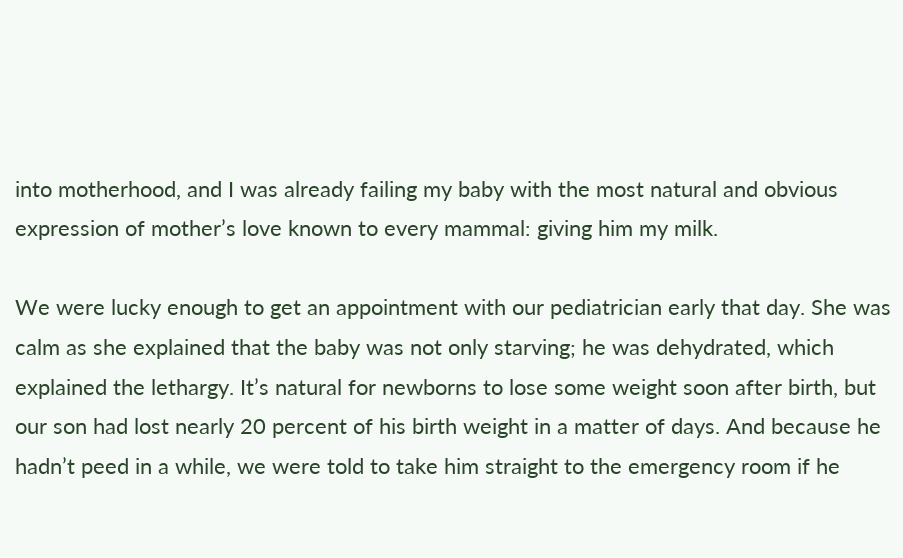into motherhood, and I was already failing my baby with the most natural and obvious expression of mother’s love known to every mammal: giving him my milk.

We were lucky enough to get an appointment with our pediatrician early that day. She was calm as she explained that the baby was not only starving; he was dehydrated, which explained the lethargy. It’s natural for newborns to lose some weight soon after birth, but our son had lost nearly 20 percent of his birth weight in a matter of days. And because he hadn’t peed in a while, we were told to take him straight to the emergency room if he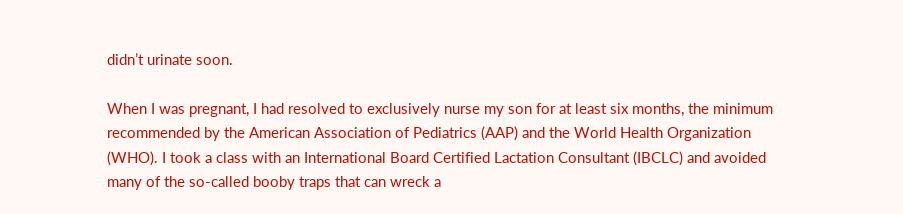didn’t urinate soon.

When I was pregnant, I had resolved to exclusively nurse my son for at least six months, the minimum recommended by the American Association of Pediatrics (AAP) and the World Health Organization (WHO). I took a class with an International Board Certified Lactation Consultant (IBCLC) and avoided many of the so-called booby traps that can wreck a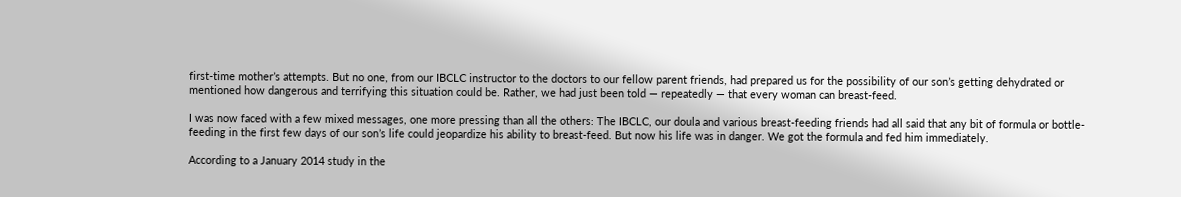first-time mother’s attempts. But no one, from our IBCLC instructor to the doctors to our fellow parent friends, had prepared us for the possibility of our son’s getting dehydrated or mentioned how dangerous and terrifying this situation could be. Rather, we had just been told — repeatedly — that every woman can breast-feed.

I was now faced with a few mixed messages, one more pressing than all the others: The IBCLC, our doula and various breast-feeding friends had all said that any bit of formula or bottle-feeding in the first few days of our son’s life could jeopardize his ability to breast-feed. But now his life was in danger. We got the formula and fed him immediately.

According to a January 2014 study in the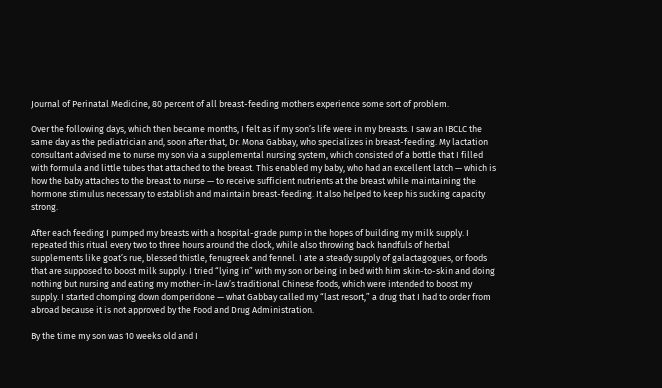Journal of Perinatal Medicine, 80 percent of all breast-feeding mothers experience some sort of problem.

Over the following days, which then became months, I felt as if my son’s life were in my breasts. I saw an IBCLC the same day as the pediatrician and, soon after that, Dr. Mona Gabbay, who specializes in breast-feeding. My lactation consultant advised me to nurse my son via a supplemental nursing system, which consisted of a bottle that I filled with formula and little tubes that attached to the breast. This enabled my baby, who had an excellent latch — which is how the baby attaches to the breast to nurse — to receive sufficient nutrients at the breast while maintaining the hormone stimulus necessary to establish and maintain breast-feeding. It also helped to keep his sucking capacity strong.

After each feeding I pumped my breasts with a hospital-grade pump in the hopes of building my milk supply. I repeated this ritual every two to three hours around the clock, while also throwing back handfuls of herbal supplements like goat’s rue, blessed thistle, fenugreek and fennel. I ate a steady supply of galactagogues, or foods that are supposed to boost milk supply. I tried “lying in” with my son or being in bed with him skin-to-skin and doing nothing but nursing and eating my mother-in-law’s traditional Chinese foods, which were intended to boost my supply. I started chomping down domperidone — what Gabbay called my “last resort,” a drug that I had to order from abroad because it is not approved by the Food and Drug Administration.

By the time my son was 10 weeks old and I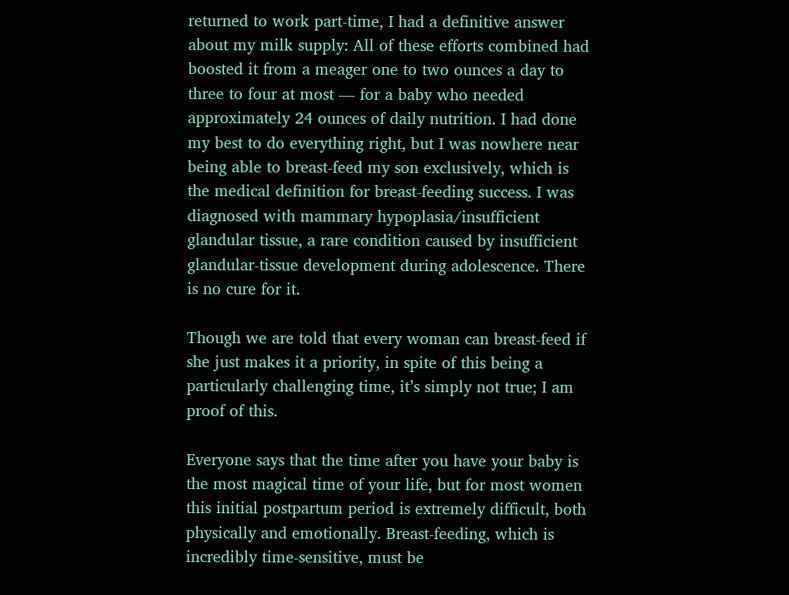returned to work part-time, I had a definitive answer about my milk supply: All of these efforts combined had boosted it from a meager one to two ounces a day to three to four at most — for a baby who needed approximately 24 ounces of daily nutrition. I had done my best to do everything right, but I was nowhere near being able to breast-feed my son exclusively, which is the medical definition for breast-feeding success. I was diagnosed with mammary hypoplasia/insufficient glandular tissue, a rare condition caused by insufficient glandular-tissue development during adolescence. There is no cure for it.

Though we are told that every woman can breast-feed if she just makes it a priority, in spite of this being a particularly challenging time, it’s simply not true; I am proof of this.

Everyone says that the time after you have your baby is the most magical time of your life, but for most women this initial postpartum period is extremely difficult, both physically and emotionally. Breast-feeding, which is incredibly time-sensitive, must be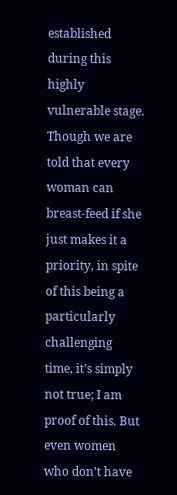established during this highly vulnerable stage. Though we are told that every woman can breast-feed if she just makes it a priority, in spite of this being a particularly challenging time, it’s simply not true; I am proof of this. But even women who don’t have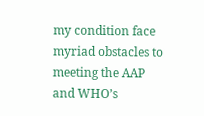my condition face myriad obstacles to meeting the AAP and WHO’s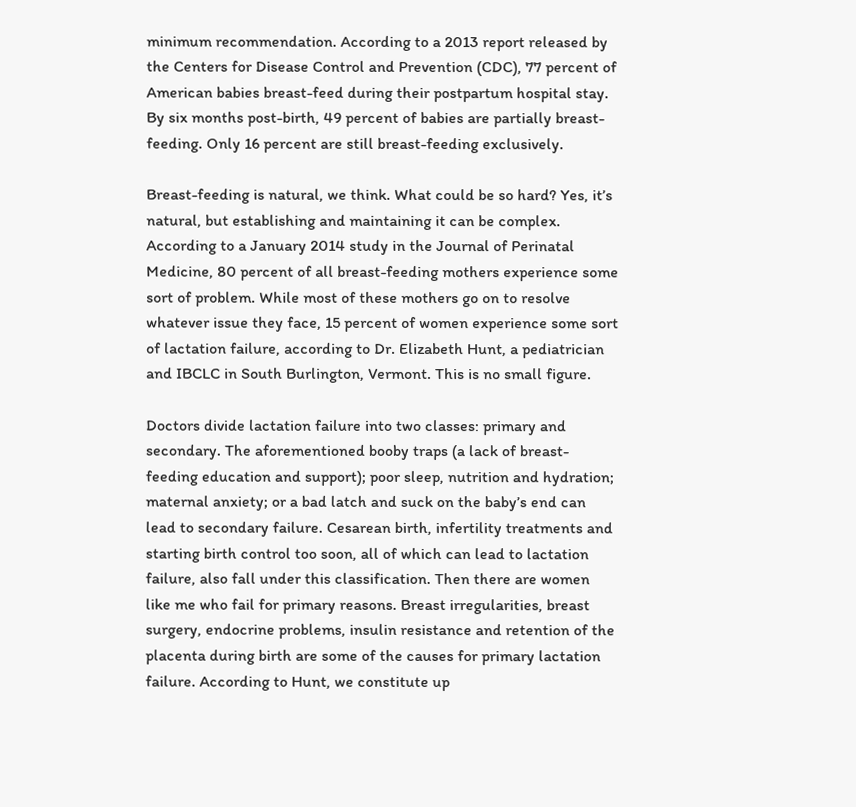minimum recommendation. According to a 2013 report released by the Centers for Disease Control and Prevention (CDC), 77 percent of American babies breast-feed during their postpartum hospital stay. By six months post-birth, 49 percent of babies are partially breast-feeding. Only 16 percent are still breast-feeding exclusively.

Breast-feeding is natural, we think. What could be so hard? Yes, it’s natural, but establishing and maintaining it can be complex. According to a January 2014 study in the Journal of Perinatal Medicine, 80 percent of all breast-feeding mothers experience some sort of problem. While most of these mothers go on to resolve whatever issue they face, 15 percent of women experience some sort of lactation failure, according to Dr. Elizabeth Hunt, a pediatrician and IBCLC in South Burlington, Vermont. This is no small figure.

Doctors divide lactation failure into two classes: primary and secondary. The aforementioned booby traps (a lack of breast-feeding education and support); poor sleep, nutrition and hydration; maternal anxiety; or a bad latch and suck on the baby’s end can lead to secondary failure. Cesarean birth, infertility treatments and starting birth control too soon, all of which can lead to lactation failure, also fall under this classification. Then there are women like me who fail for primary reasons. Breast irregularities, breast surgery, endocrine problems, insulin resistance and retention of the placenta during birth are some of the causes for primary lactation failure. According to Hunt, we constitute up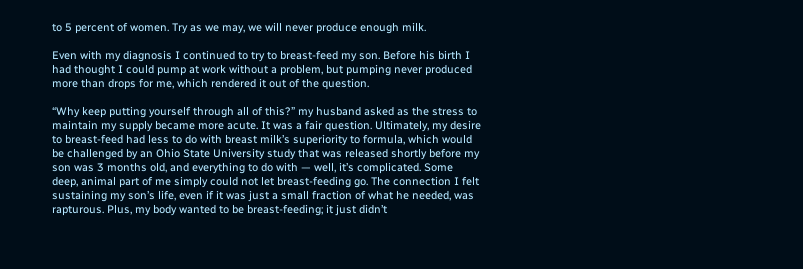to 5 percent of women. Try as we may, we will never produce enough milk.

Even with my diagnosis I continued to try to breast-feed my son. Before his birth I had thought I could pump at work without a problem, but pumping never produced more than drops for me, which rendered it out of the question.

“Why keep putting yourself through all of this?” my husband asked as the stress to maintain my supply became more acute. It was a fair question. Ultimately, my desire to breast-feed had less to do with breast milk’s superiority to formula, which would be challenged by an Ohio State University study that was released shortly before my son was 3 months old, and everything to do with — well, it’s complicated. Some deep, animal part of me simply could not let breast-feeding go. The connection I felt sustaining my son’s life, even if it was just a small fraction of what he needed, was rapturous. Plus, my body wanted to be breast-feeding; it just didn’t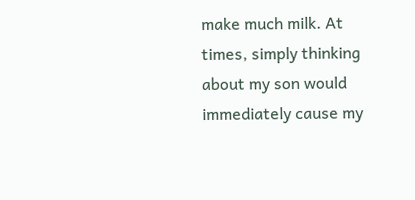make much milk. At times, simply thinking about my son would immediately cause my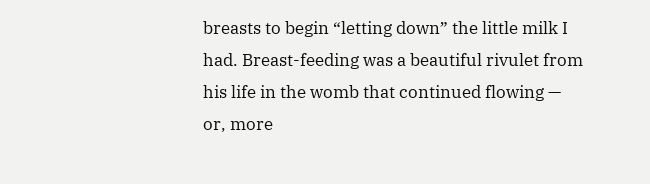breasts to begin “letting down” the little milk I had. Breast-feeding was a beautiful rivulet from his life in the womb that continued flowing — or, more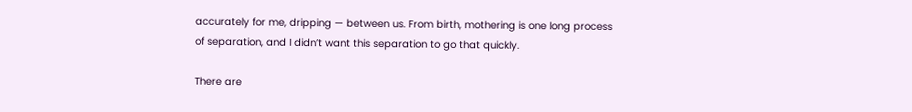accurately for me, dripping — between us. From birth, mothering is one long process of separation, and I didn’t want this separation to go that quickly.

There are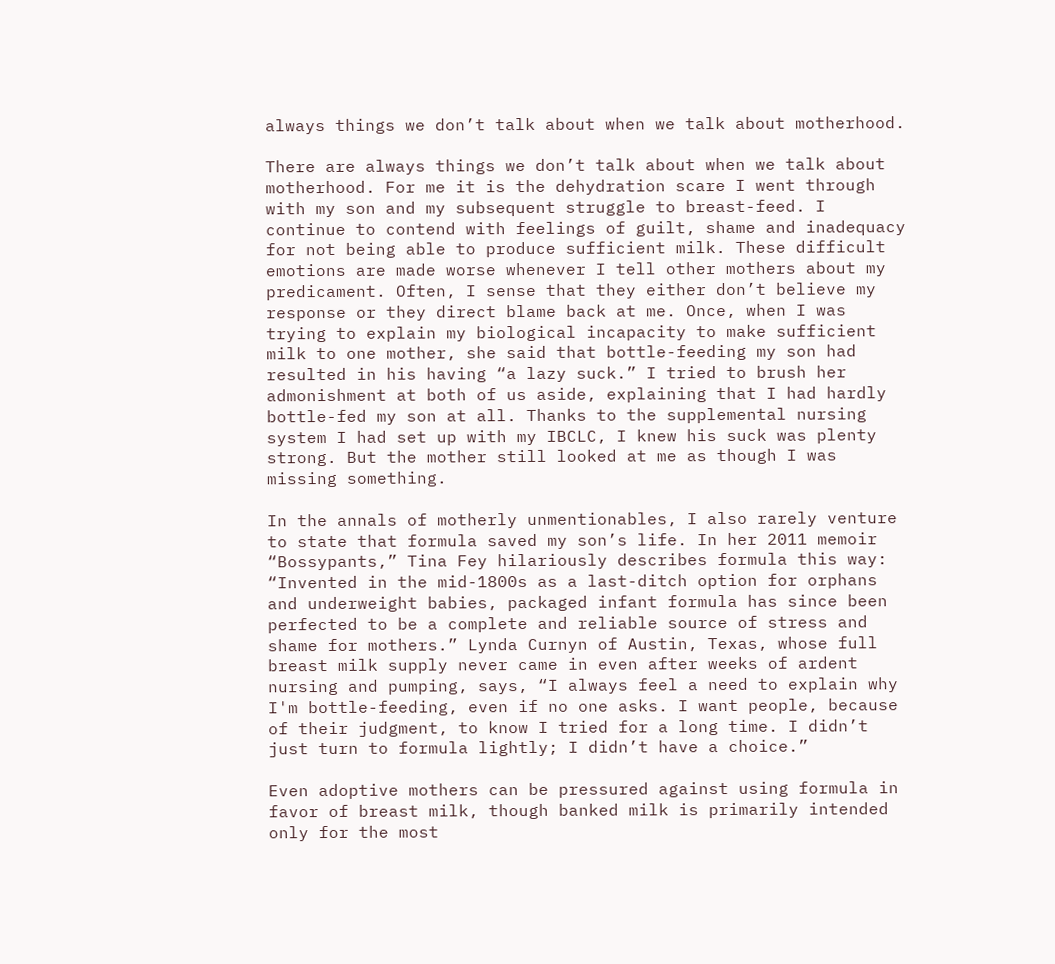always things we don’t talk about when we talk about motherhood.

There are always things we don’t talk about when we talk about motherhood. For me it is the dehydration scare I went through with my son and my subsequent struggle to breast-feed. I continue to contend with feelings of guilt, shame and inadequacy for not being able to produce sufficient milk. These difficult emotions are made worse whenever I tell other mothers about my predicament. Often, I sense that they either don’t believe my response or they direct blame back at me. Once, when I was trying to explain my biological incapacity to make sufficient milk to one mother, she said that bottle-feeding my son had resulted in his having “a lazy suck.” I tried to brush her admonishment at both of us aside, explaining that I had hardly bottle-fed my son at all. Thanks to the supplemental nursing system I had set up with my IBCLC, I knew his suck was plenty strong. But the mother still looked at me as though I was missing something.

In the annals of motherly unmentionables, I also rarely venture to state that formula saved my son’s life. In her 2011 memoir “Bossypants,” Tina Fey hilariously describes formula this way: “Invented in the mid-1800s as a last-ditch option for orphans and underweight babies, packaged infant formula has since been perfected to be a complete and reliable source of stress and shame for mothers.” Lynda Curnyn of Austin, Texas, whose full breast milk supply never came in even after weeks of ardent nursing and pumping, says, “I always feel a need to explain why I'm bottle-feeding, even if no one asks. I want people, because of their judgment, to know I tried for a long time. I didn’t just turn to formula lightly; I didn’t have a choice.”

Even adoptive mothers can be pressured against using formula in favor of breast milk, though banked milk is primarily intended only for the most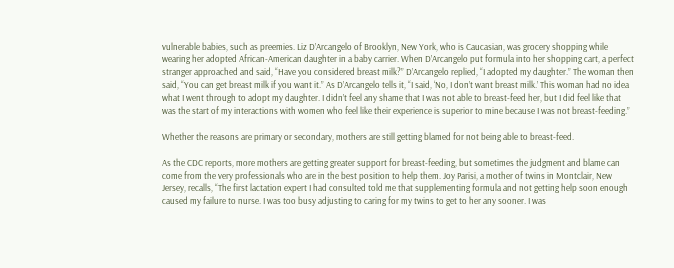vulnerable babies, such as preemies. Liz D’Arcangelo of Brooklyn, New York, who is Caucasian, was grocery shopping while wearing her adopted African-American daughter in a baby carrier. When D’Arcangelo put formula into her shopping cart, a perfect stranger approached and said, “Have you considered breast milk?” D’Arcangelo replied, “I adopted my daughter.” The woman then said, “You can get breast milk if you want it.” As D’Arcangelo tells it, “I said, ‘No, I don’t want breast milk.’ This woman had no idea what I went through to adopt my daughter. I didn’t feel any shame that I was not able to breast-feed her, but I did feel like that was the start of my interactions with women who feel like their experience is superior to mine because I was not breast-feeding.”

Whether the reasons are primary or secondary, mothers are still getting blamed for not being able to breast-feed.

As the CDC reports, more mothers are getting greater support for breast-feeding, but sometimes the judgment and blame can come from the very professionals who are in the best position to help them. Joy Parisi, a mother of twins in Montclair, New Jersey, recalls, “The first lactation expert I had consulted told me that supplementing formula and not getting help soon enough caused my failure to nurse. I was too busy adjusting to caring for my twins to get to her any sooner. I was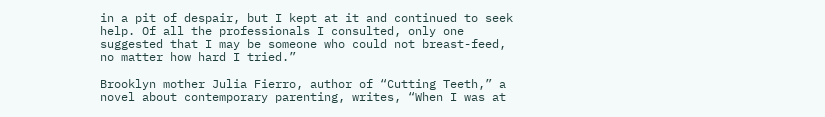in a pit of despair, but I kept at it and continued to seek help. Of all the professionals I consulted, only one suggested that I may be someone who could not breast-feed, no matter how hard I tried.”

Brooklyn mother Julia Fierro, author of “Cutting Teeth,” a novel about contemporary parenting, writes, “When I was at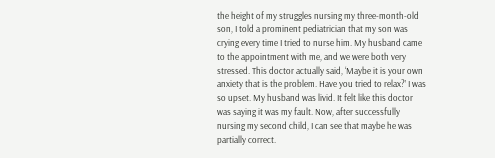the height of my struggles nursing my three-month-old son, I told a prominent pediatrician that my son was crying every time I tried to nurse him. My husband came to the appointment with me, and we were both very stressed. This doctor actually said, ‘Maybe it is your own anxiety that is the problem. Have you tried to relax?’ I was so upset. My husband was livid. It felt like this doctor was saying it was my fault. Now, after successfully nursing my second child, I can see that maybe he was partially correct.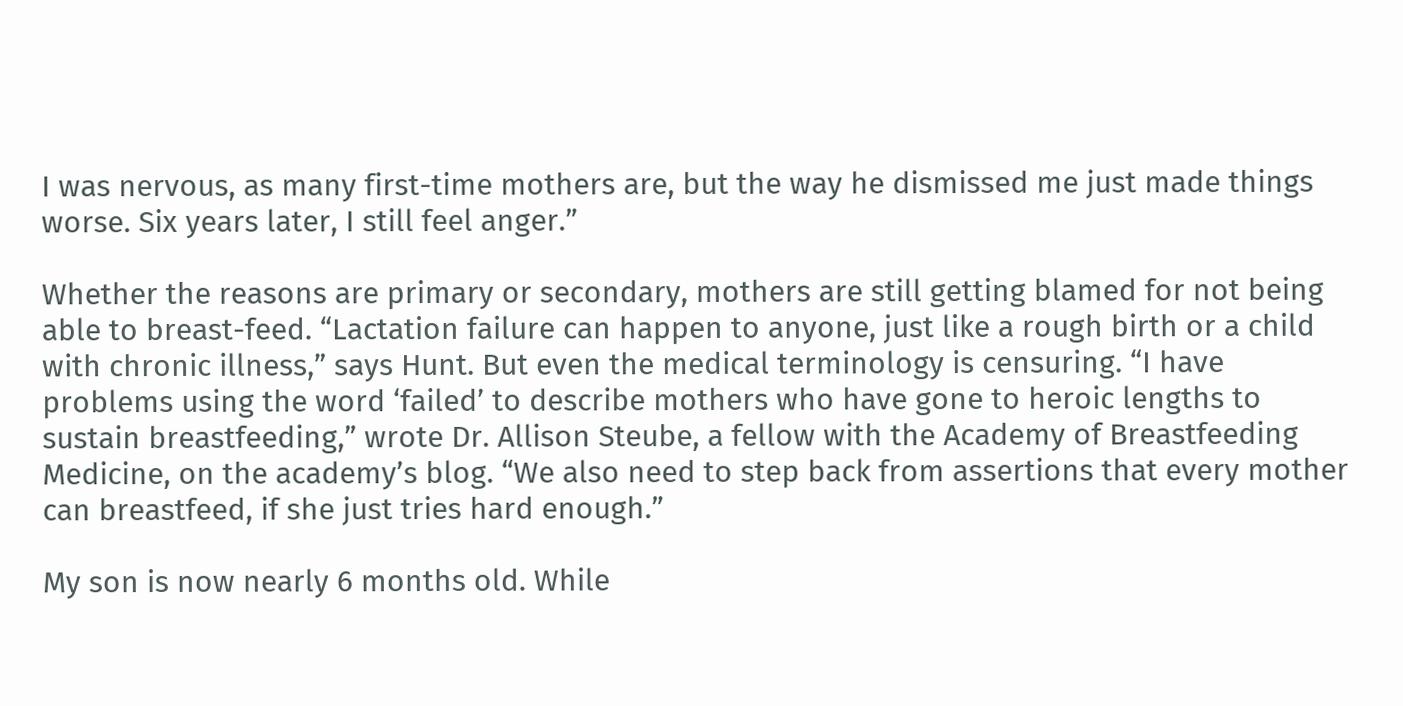I was nervous, as many first-time mothers are, but the way he dismissed me just made things worse. Six years later, I still feel anger.”

Whether the reasons are primary or secondary, mothers are still getting blamed for not being able to breast-feed. “Lactation failure can happen to anyone, just like a rough birth or a child with chronic illness,” says Hunt. But even the medical terminology is censuring. “I have problems using the word ‘failed’ to describe mothers who have gone to heroic lengths to sustain breastfeeding,” wrote Dr. Allison Steube, a fellow with the Academy of Breastfeeding Medicine, on the academy’s blog. “We also need to step back from assertions that every mother can breastfeed, if she just tries hard enough.”

My son is now nearly 6 months old. While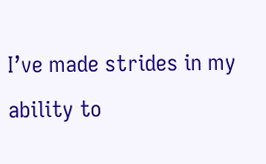I’ve made strides in my ability to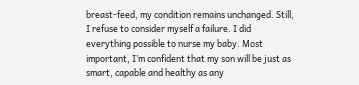breast-feed, my condition remains unchanged. Still, I refuse to consider myself a failure. I did everything possible to nurse my baby. Most important, I’m confident that my son will be just as smart, capable and healthy as any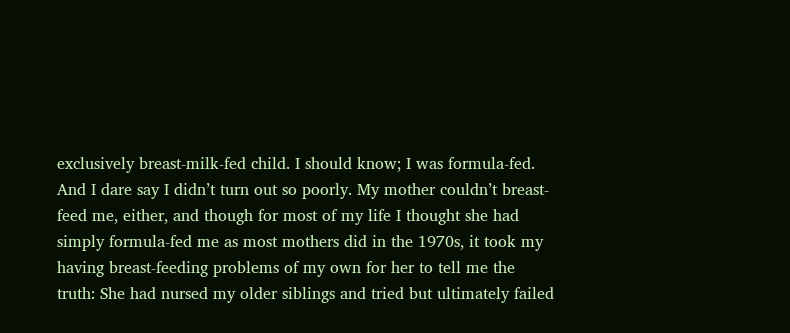exclusively breast-milk-fed child. I should know; I was formula-fed. And I dare say I didn’t turn out so poorly. My mother couldn’t breast-feed me, either, and though for most of my life I thought she had simply formula-fed me as most mothers did in the 1970s, it took my having breast-feeding problems of my own for her to tell me the truth: She had nursed my older siblings and tried but ultimately failed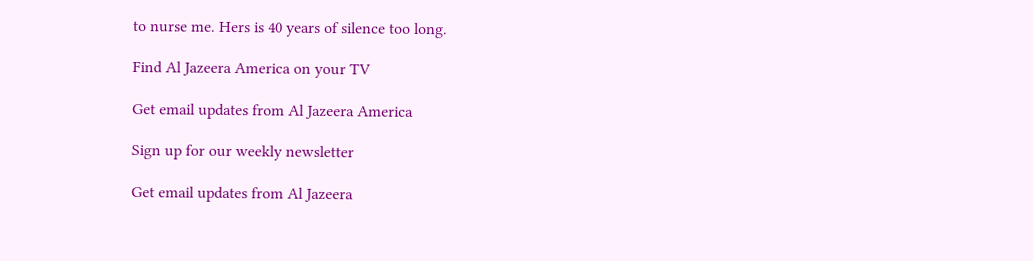to nurse me. Hers is 40 years of silence too long.

Find Al Jazeera America on your TV

Get email updates from Al Jazeera America

Sign up for our weekly newsletter

Get email updates from Al Jazeera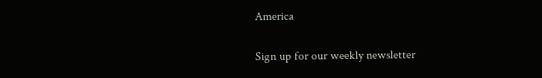America

Sign up for our weekly newsletter